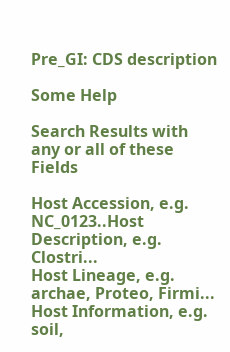Pre_GI: CDS description

Some Help

Search Results with any or all of these Fields

Host Accession, e.g. NC_0123..Host Description, e.g. Clostri...
Host Lineage, e.g. archae, Proteo, Firmi...
Host Information, e.g. soil,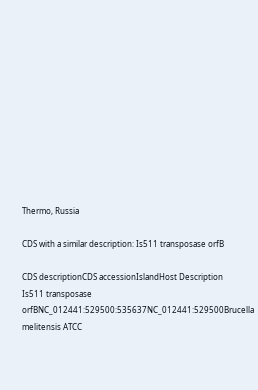Thermo, Russia

CDS with a similar description: Is511 transposase orfB

CDS descriptionCDS accessionIslandHost Description
Is511 transposase orfBNC_012441:529500:535637NC_012441:529500Brucella melitensis ATCC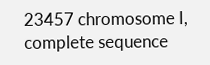23457 chromosome I, complete sequence